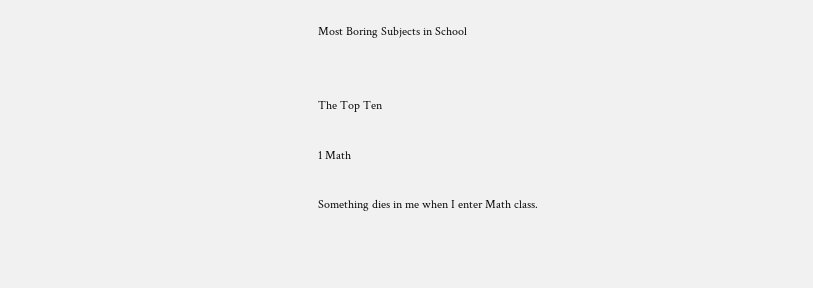Most Boring Subjects in School


The Top Ten

1 Math

Something dies in me when I enter Math class.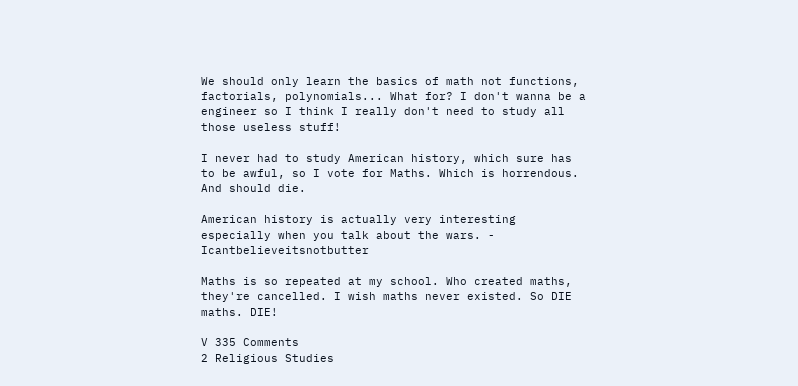We should only learn the basics of math not functions, factorials, polynomials... What for? I don't wanna be a engineer so I think I really don't need to study all those useless stuff!

I never had to study American history, which sure has to be awful, so I vote for Maths. Which is horrendous. And should die.

American history is actually very interesting especially when you talk about the wars. - Icantbelieveitsnotbutter

Maths is so repeated at my school. Who created maths, they're cancelled. I wish maths never existed. So DIE maths. DIE!

V 335 Comments
2 Religious Studies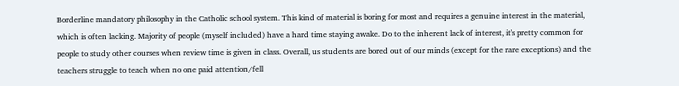Borderline mandatory philosophy in the Catholic school system. This kind of material is boring for most and requires a genuine interest in the material, which is often lacking. Majority of people (myself included) have a hard time staying awake. Do to the inherent lack of interest, it's pretty common for people to study other courses when review time is given in class. Overall, us students are bored out of our minds (except for the rare exceptions) and the teachers struggle to teach when no one paid attention/fell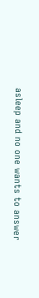asleep and no one wants to answer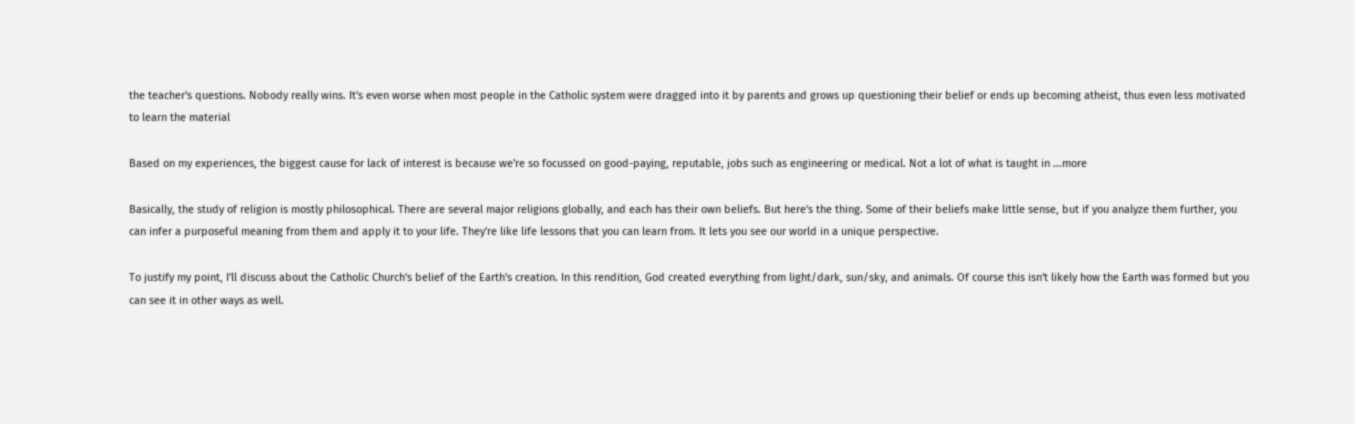the teacher's questions. Nobody really wins. It's even worse when most people in the Catholic system were dragged into it by parents and grows up questioning their belief or ends up becoming atheist, thus even less motivated to learn the material

Based on my experiences, the biggest cause for lack of interest is because we're so focussed on good-paying, reputable, jobs such as engineering or medical. Not a lot of what is taught in ...more

Basically, the study of religion is mostly philosophical. There are several major religions globally, and each has their own beliefs. But here's the thing. Some of their beliefs make little sense, but if you analyze them further, you can infer a purposeful meaning from them and apply it to your life. They're like life lessons that you can learn from. It lets you see our world in a unique perspective.

To justify my point, I'll discuss about the Catholic Church's belief of the Earth's creation. In this rendition, God created everything from light/dark, sun/sky, and animals. Of course this isn't likely how the Earth was formed but you can see it in other ways as well.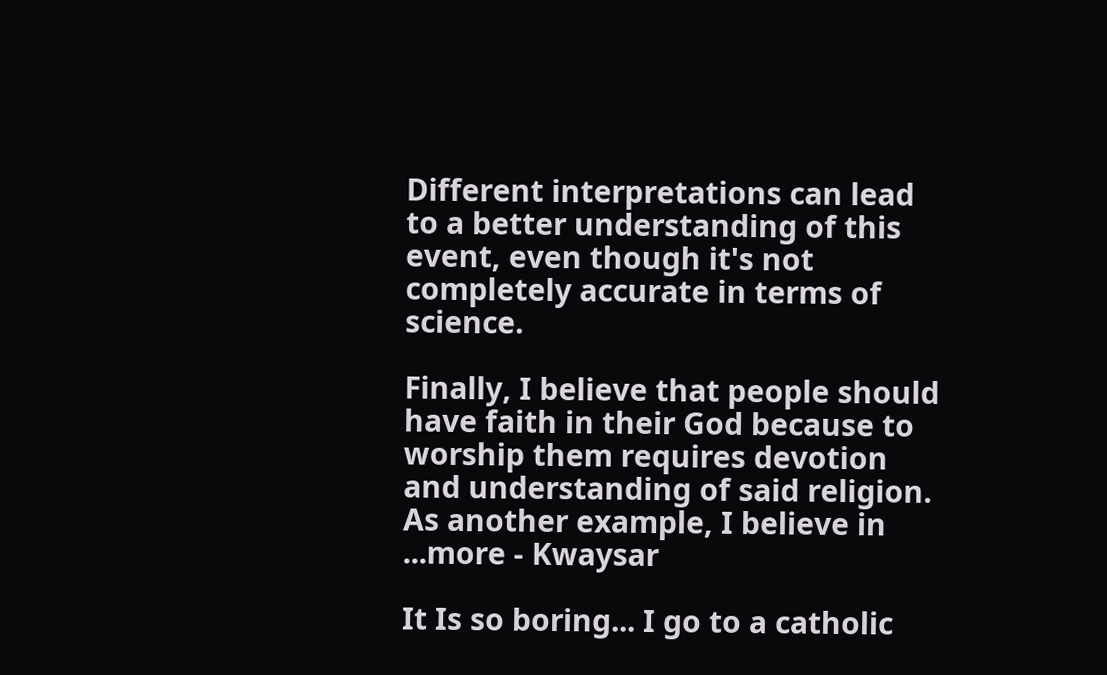Different interpretations can lead to a better understanding of this event, even though it's not completely accurate in terms of science.

Finally, I believe that people should have faith in their God because to worship them requires devotion and understanding of said religion. As another example, I believe in ...more - Kwaysar

It Is so boring... I go to a catholic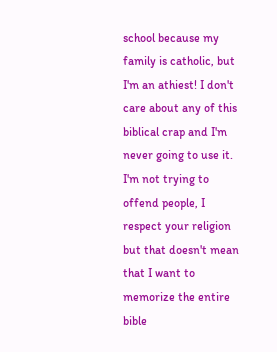school because my family is catholic, but I'm an athiest! I don't care about any of this biblical crap and I'm never going to use it. I'm not trying to offend people, I respect your religion but that doesn't mean that I want to memorize the entire bible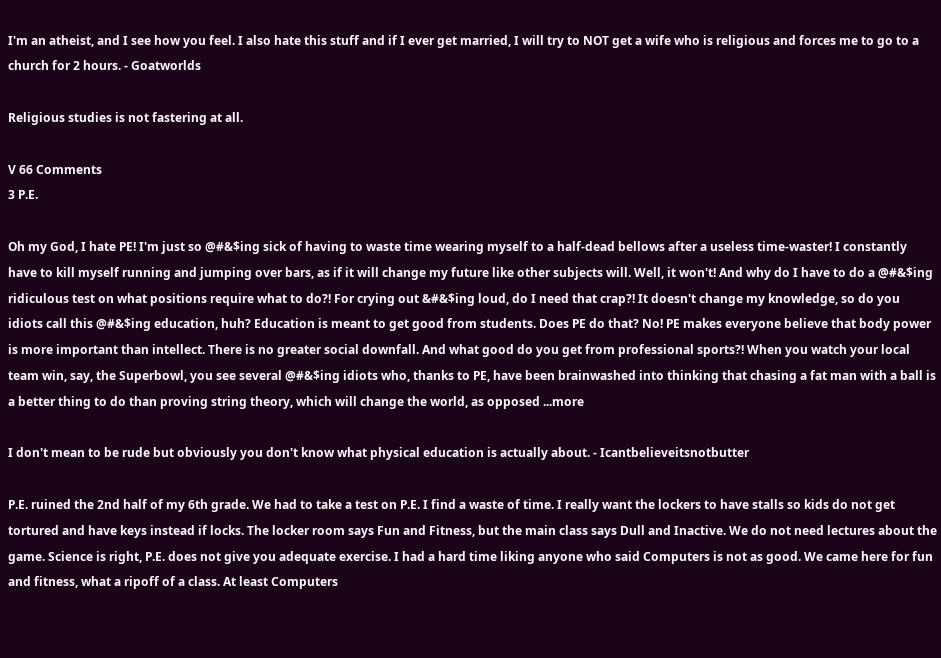I'm an atheist, and I see how you feel. I also hate this stuff and if I ever get married, I will try to NOT get a wife who is religious and forces me to go to a church for 2 hours. - Goatworlds

Religious studies is not fastering at all.

V 66 Comments
3 P.E.

Oh my God, I hate PE! I'm just so @#&$ing sick of having to waste time wearing myself to a half-dead bellows after a useless time-waster! I constantly have to kill myself running and jumping over bars, as if it will change my future like other subjects will. Well, it won't! And why do I have to do a @#&$ing ridiculous test on what positions require what to do?! For crying out &#&$ing loud, do I need that crap?! It doesn't change my knowledge, so do you idiots call this @#&$ing education, huh? Education is meant to get good from students. Does PE do that? No! PE makes everyone believe that body power is more important than intellect. There is no greater social downfall. And what good do you get from professional sports?! When you watch your local team win, say, the Superbowl, you see several @#&$ing idiots who, thanks to PE, have been brainwashed into thinking that chasing a fat man with a ball is a better thing to do than proving string theory, which will change the world, as opposed ...more

I don't mean to be rude but obviously you don't know what physical education is actually about. - Icantbelieveitsnotbutter

P.E. ruined the 2nd half of my 6th grade. We had to take a test on P.E. I find a waste of time. I really want the lockers to have stalls so kids do not get tortured and have keys instead if locks. The locker room says Fun and Fitness, but the main class says Dull and Inactive. We do not need lectures about the game. Science is right, P.E. does not give you adequate exercise. I had a hard time liking anyone who said Computers is not as good. We came here for fun and fitness, what a ripoff of a class. At least Computers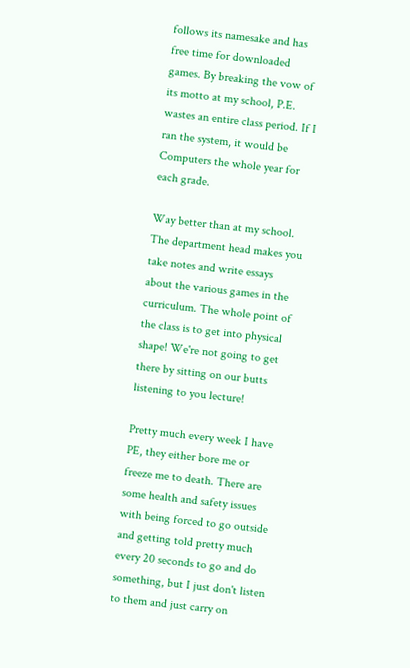follows its namesake and has free time for downloaded games. By breaking the vow of its motto at my school, P.E. wastes an entire class period. If I ran the system, it would be Computers the whole year for each grade.

Way better than at my school. The department head makes you take notes and write essays about the various games in the curriculum. The whole point of the class is to get into physical shape! We're not going to get there by sitting on our butts listening to you lecture!

Pretty much every week I have PE, they either bore me or freeze me to death. There are some health and safety issues with being forced to go outside and getting told pretty much every 20 seconds to go and do something, but I just don't listen to them and just carry on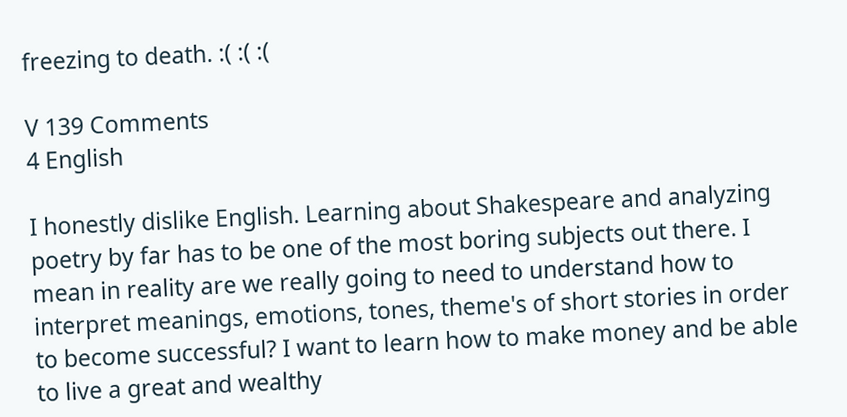freezing to death. :( :( :(

V 139 Comments
4 English

I honestly dislike English. Learning about Shakespeare and analyzing poetry by far has to be one of the most boring subjects out there. I mean in reality are we really going to need to understand how to interpret meanings, emotions, tones, theme's of short stories in order to become successful? I want to learn how to make money and be able to live a great and wealthy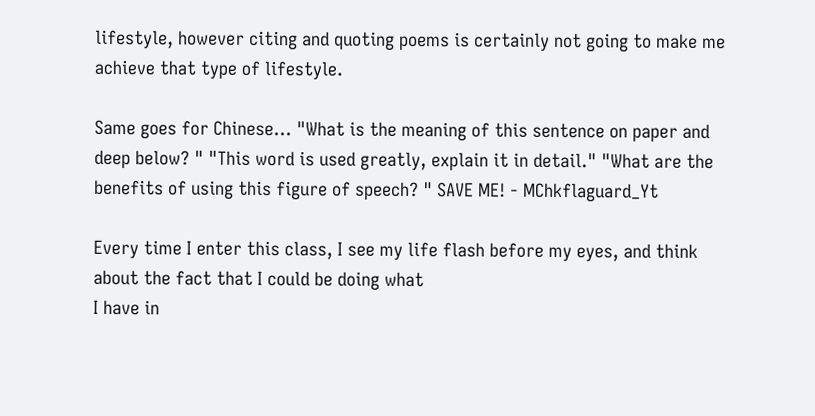lifestyle, however citing and quoting poems is certainly not going to make me achieve that type of lifestyle.

Same goes for Chinese... "What is the meaning of this sentence on paper and deep below? " "This word is used greatly, explain it in detail." "What are the benefits of using this figure of speech? " SAVE ME! - MChkflaguard_Yt

Every time I enter this class, I see my life flash before my eyes, and think about the fact that I could be doing what
I have in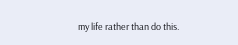my life rather than do this.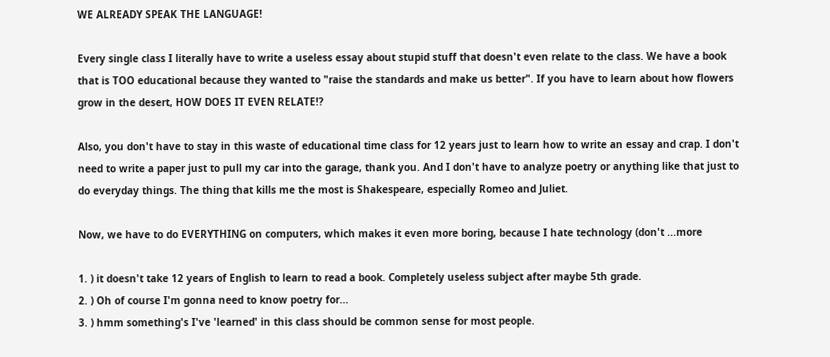WE ALREADY SPEAK THE LANGUAGE!

Every single class I literally have to write a useless essay about stupid stuff that doesn't even relate to the class. We have a book that is TOO educational because they wanted to "raise the standards and make us better". If you have to learn about how flowers grow in the desert, HOW DOES IT EVEN RELATE!?

Also, you don't have to stay in this waste of educational time class for 12 years just to learn how to write an essay and crap. I don't need to write a paper just to pull my car into the garage, thank you. And I don't have to analyze poetry or anything like that just to do everyday things. The thing that kills me the most is Shakespeare, especially Romeo and Juliet.

Now, we have to do EVERYTHING on computers, which makes it even more boring, because I hate technology (don't ...more

1. ) it doesn't take 12 years of English to learn to read a book. Completely useless subject after maybe 5th grade.
2. ) Oh of course I'm gonna need to know poetry for...
3. ) hmm something's I've 'learned' in this class should be common sense for most people.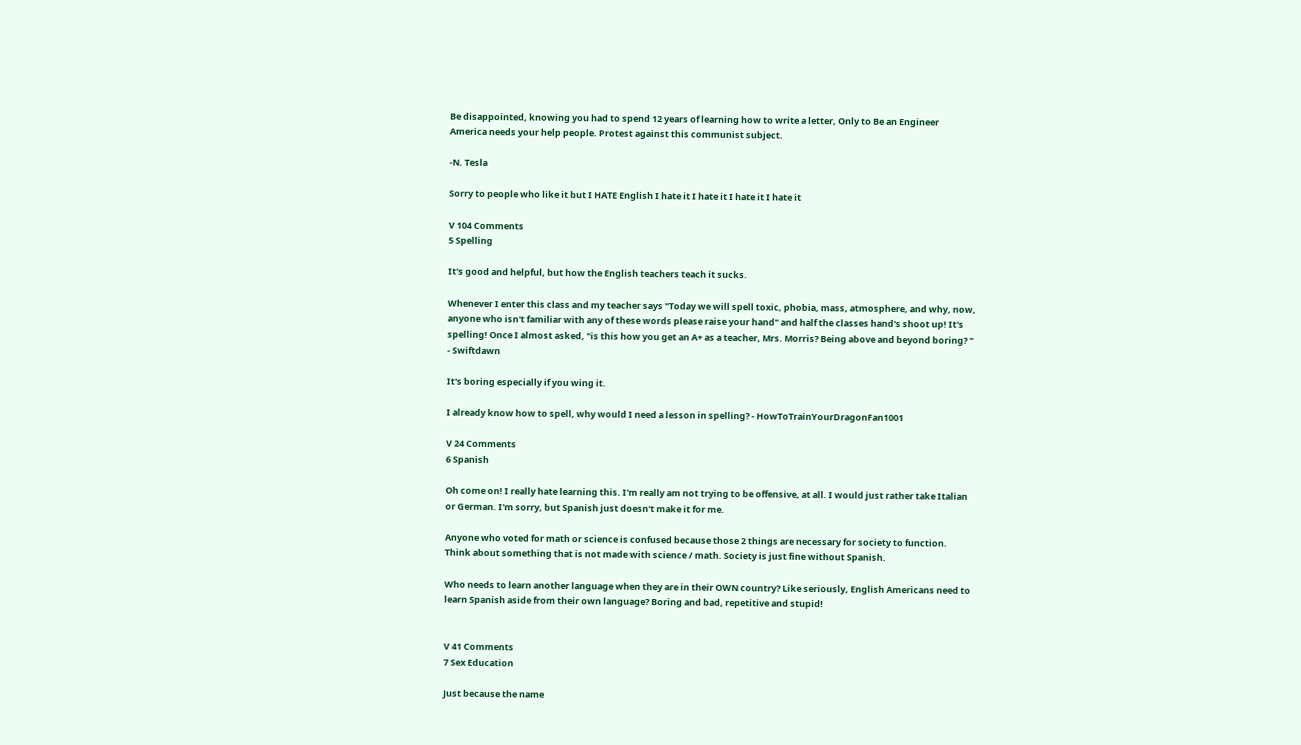Be disappointed, knowing you had to spend 12 years of learning how to write a letter, Only to Be an Engineer
America needs your help people. Protest against this communist subject.

-N. Tesla

Sorry to people who like it but I HATE English I hate it I hate it I hate it I hate it

V 104 Comments
5 Spelling

It's good and helpful, but how the English teachers teach it sucks.

Whenever I enter this class and my teacher says "Today we will spell toxic, phobia, mass, atmosphere, and why, now, anyone who isn't familiar with any of these words please raise your hand" and half the classes hand's shoot up! It's spelling! Once I almost asked, "is this how you get an A+ as a teacher, Mrs. Morris? Being above and beyond boring? " - Swiftdawn

It's boring especially if you wing it.

I already know how to spell, why would I need a lesson in spelling? - HowToTrainYourDragonFan1001

V 24 Comments
6 Spanish

Oh come on! I really hate learning this. I'm really am not trying to be offensive, at all. I would just rather take Italian or German. I'm sorry, but Spanish just doesn't make it for me.

Anyone who voted for math or science is confused because those 2 things are necessary for society to function. Think about something that is not made with science / math. Society is just fine without Spanish.

Who needs to learn another language when they are in their OWN country? Like seriously, English Americans need to learn Spanish aside from their own language? Boring and bad, repetitive and stupid!


V 41 Comments
7 Sex Education

Just because the name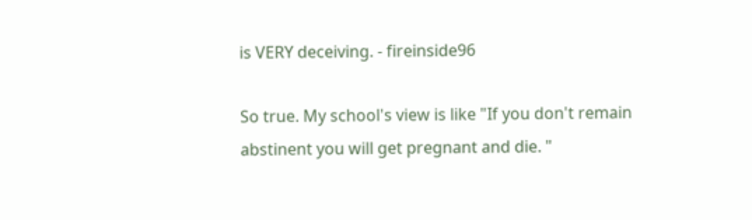is VERY deceiving. - fireinside96

So true. My school's view is like "If you don't remain abstinent you will get pregnant and die. "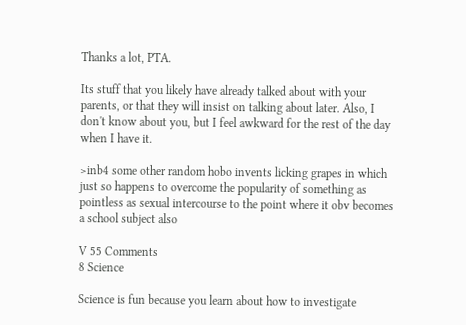Thanks a lot, PTA.

Its stuff that you likely have already talked about with your parents, or that they will insist on talking about later. Also, I don't know about you, but I feel awkward for the rest of the day when I have it.

>inb4 some other random hobo invents licking grapes in which just so happens to overcome the popularity of something as pointless as sexual intercourse to the point where it obv becomes a school subject also

V 55 Comments
8 Science

Science is fun because you learn about how to investigate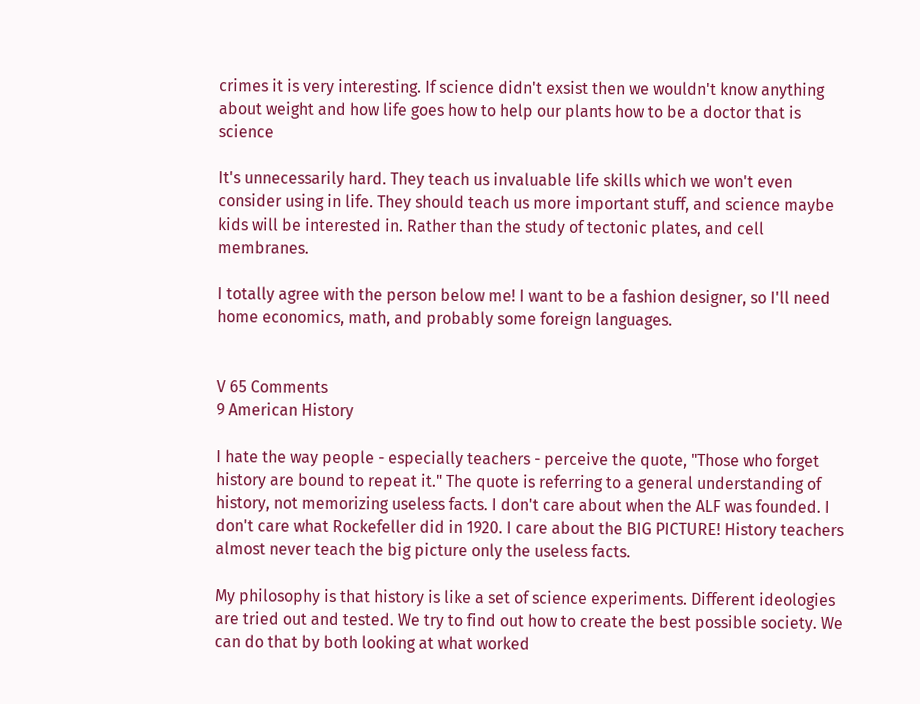crimes it is very interesting. If science didn't exsist then we wouldn't know anything about weight and how life goes how to help our plants how to be a doctor that is science

It's unnecessarily hard. They teach us invaluable life skills which we won't even consider using in life. They should teach us more important stuff, and science maybe kids will be interested in. Rather than the study of tectonic plates, and cell membranes.

I totally agree with the person below me! I want to be a fashion designer, so I'll need home economics, math, and probably some foreign languages.


V 65 Comments
9 American History

I hate the way people - especially teachers - perceive the quote, "Those who forget history are bound to repeat it." The quote is referring to a general understanding of history, not memorizing useless facts. I don't care about when the ALF was founded. I don't care what Rockefeller did in 1920. I care about the BIG PICTURE! History teachers almost never teach the big picture only the useless facts.

My philosophy is that history is like a set of science experiments. Different ideologies are tried out and tested. We try to find out how to create the best possible society. We can do that by both looking at what worked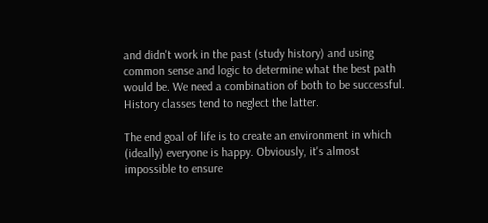and didn't work in the past (study history) and using common sense and logic to determine what the best path would be. We need a combination of both to be successful. History classes tend to neglect the latter.

The end goal of life is to create an environment in which (ideally) everyone is happy. Obviously, it's almost impossible to ensure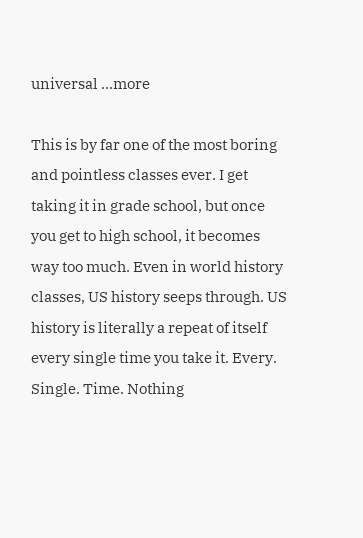universal ...more

This is by far one of the most boring and pointless classes ever. I get taking it in grade school, but once you get to high school, it becomes way too much. Even in world history classes, US history seeps through. US history is literally a repeat of itself every single time you take it. Every. Single. Time. Nothing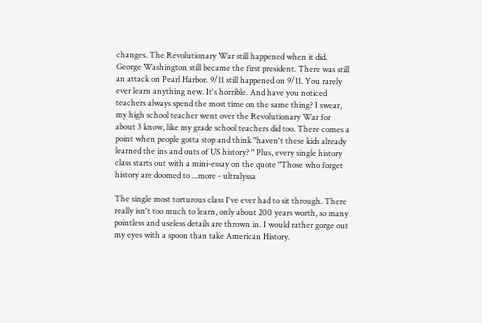changes. The Revolutionary War still happened when it did. George Washington still became the first president. There was still an attack on Pearl Harbor. 9/11 still happened on 9/11. You rarely ever learn anything new. It's horrible. And have you noticed teachers always spend the most time on the same thing? I swear, my high school teacher went over the Revolutionary War for about 3 know, like my grade school teachers did too. There comes a point when people gotta stop and think "haven't these kids already learned the ins and outs of US history? " Plus, every single history class starts out with a mini-essay on the quote "Those who forget history are doomed to ...more - ultralyssa

The single most torturous class I've ever had to sit through. There really isn't too much to learn, only about 200 years worth, so many pointless and useless details are thrown in. I would rather gorge out my eyes with a spoon than take American History.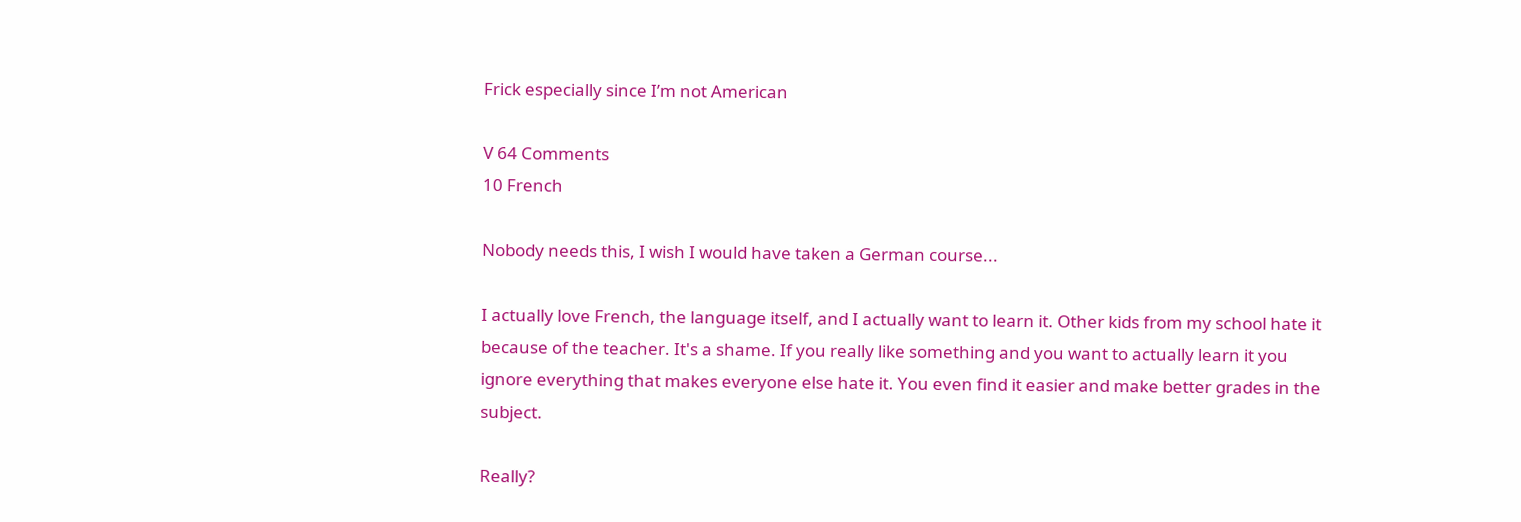Frick especially since I’m not American

V 64 Comments
10 French

Nobody needs this, I wish I would have taken a German course...

I actually love French, the language itself, and I actually want to learn it. Other kids from my school hate it because of the teacher. It's a shame. If you really like something and you want to actually learn it you ignore everything that makes everyone else hate it. You even find it easier and make better grades in the subject.

Really?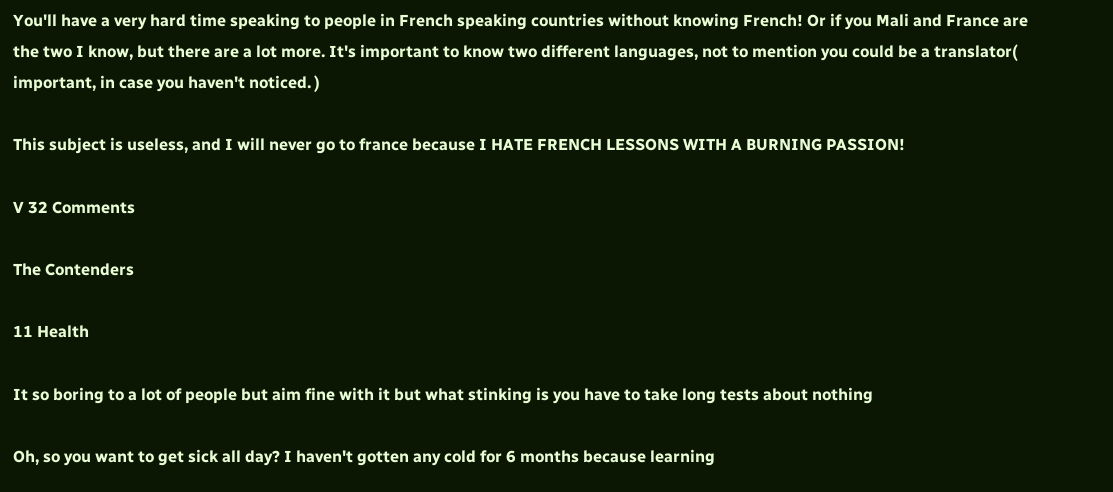You'll have a very hard time speaking to people in French speaking countries without knowing French! Or if you Mali and France are the two I know, but there are a lot more. It's important to know two different languages, not to mention you could be a translator( important, in case you haven't noticed. )

This subject is useless, and I will never go to france because I HATE FRENCH LESSONS WITH A BURNING PASSION!

V 32 Comments

The Contenders

11 Health

It so boring to a lot of people but aim fine with it but what stinking is you have to take long tests about nothing

Oh, so you want to get sick all day? I haven't gotten any cold for 6 months because learning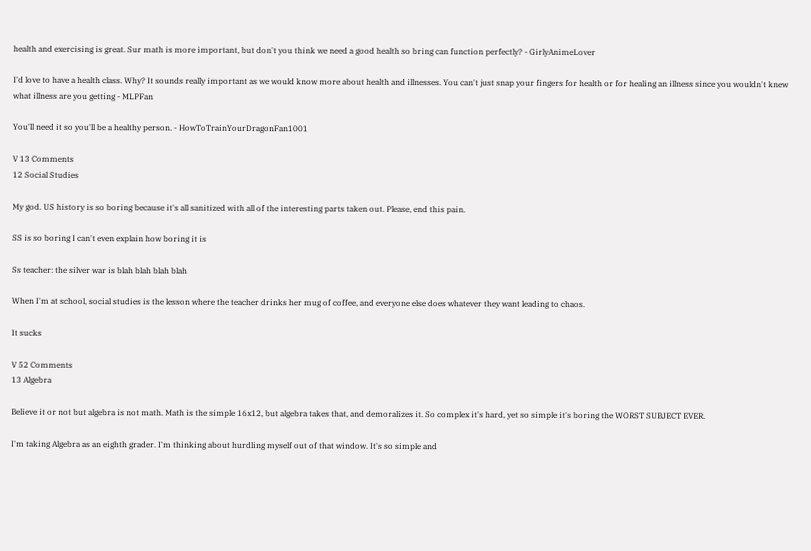health and exercising is great. Sur math is more important, but don't you think we need a good health so bring can function perfectly? - GirlyAnimeLover

I'd love to have a health class. Why? It sounds really important as we would know more about health and illnesses. You can't just snap your fingers for health or for healing an illness since you wouldn't knew what illness are you getting - MLPFan

You'll need it so you'll be a healthy person. - HowToTrainYourDragonFan1001

V 13 Comments
12 Social Studies

My god. US history is so boring because it's all sanitized with all of the interesting parts taken out. Please, end this pain.

SS is so boring I can't even explain how boring it is

Ss teacher: the silver war is blah blah blah blah

When I'm at school, social studies is the lesson where the teacher drinks her mug of coffee, and everyone else does whatever they want leading to chaos.

It sucks

V 52 Comments
13 Algebra

Believe it or not but algebra is not math. Math is the simple 16x12, but algebra takes that, and demoralizes it. So complex it's hard, yet so simple it's boring the WORST SUBJECT EVER.

I'm taking Algebra as an eighth grader. I'm thinking about hurdling myself out of that window. It's so simple and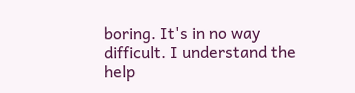boring. It's in no way difficult. I understand the help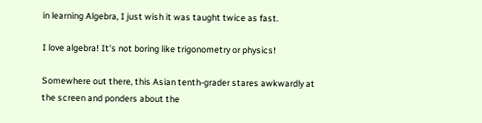in learning Algebra, I just wish it was taught twice as fast.

I love algebra! It's not boring like trigonometry or physics!

Somewhere out there, this Asian tenth-grader stares awkwardly at the screen and ponders about the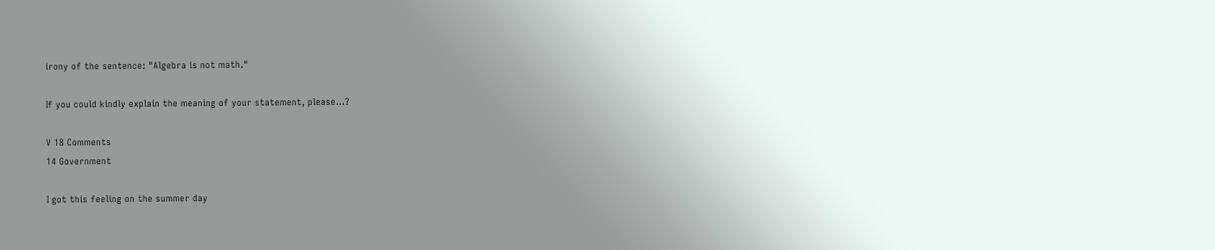irony of the sentence: "Algebra is not math."

If you could kindly explain the meaning of your statement, please...?

V 18 Comments
14 Government

I got this feeling on the summer day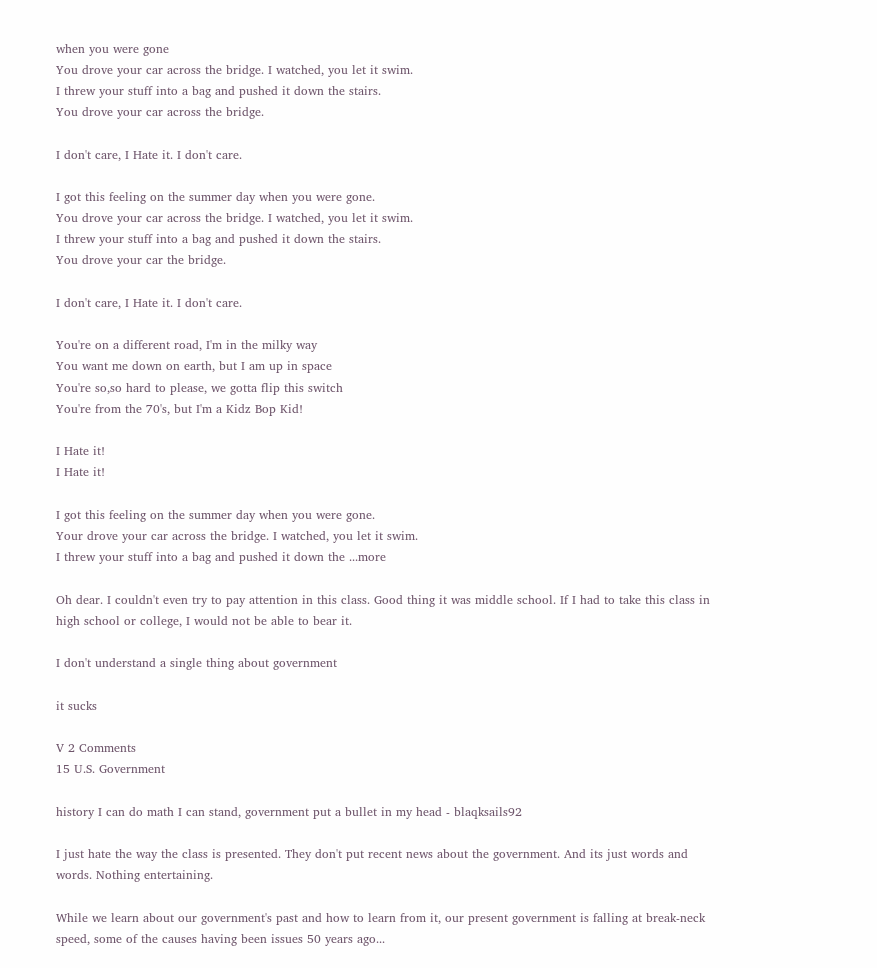when you were gone
You drove your car across the bridge. I watched, you let it swim.
I threw your stuff into a bag and pushed it down the stairs.
You drove your car across the bridge.

I don't care, I Hate it. I don't care.

I got this feeling on the summer day when you were gone.
You drove your car across the bridge. I watched, you let it swim.
I threw your stuff into a bag and pushed it down the stairs.
You drove your car the bridge.

I don't care, I Hate it. I don't care.

You're on a different road, I'm in the milky way
You want me down on earth, but I am up in space
You're so,so hard to please, we gotta flip this switch
You're from the 70's, but I'm a Kidz Bop Kid!

I Hate it!
I Hate it!

I got this feeling on the summer day when you were gone.
Your drove your car across the bridge. I watched, you let it swim.
I threw your stuff into a bag and pushed it down the ...more

Oh dear. I couldn't even try to pay attention in this class. Good thing it was middle school. If I had to take this class in high school or college, I would not be able to bear it.

I don't understand a single thing about government

it sucks

V 2 Comments
15 U.S. Government

history I can do math I can stand, government put a bullet in my head - blaqksails92

I just hate the way the class is presented. They don't put recent news about the government. And its just words and words. Nothing entertaining.

While we learn about our government's past and how to learn from it, our present government is falling at break-neck speed, some of the causes having been issues 50 years ago...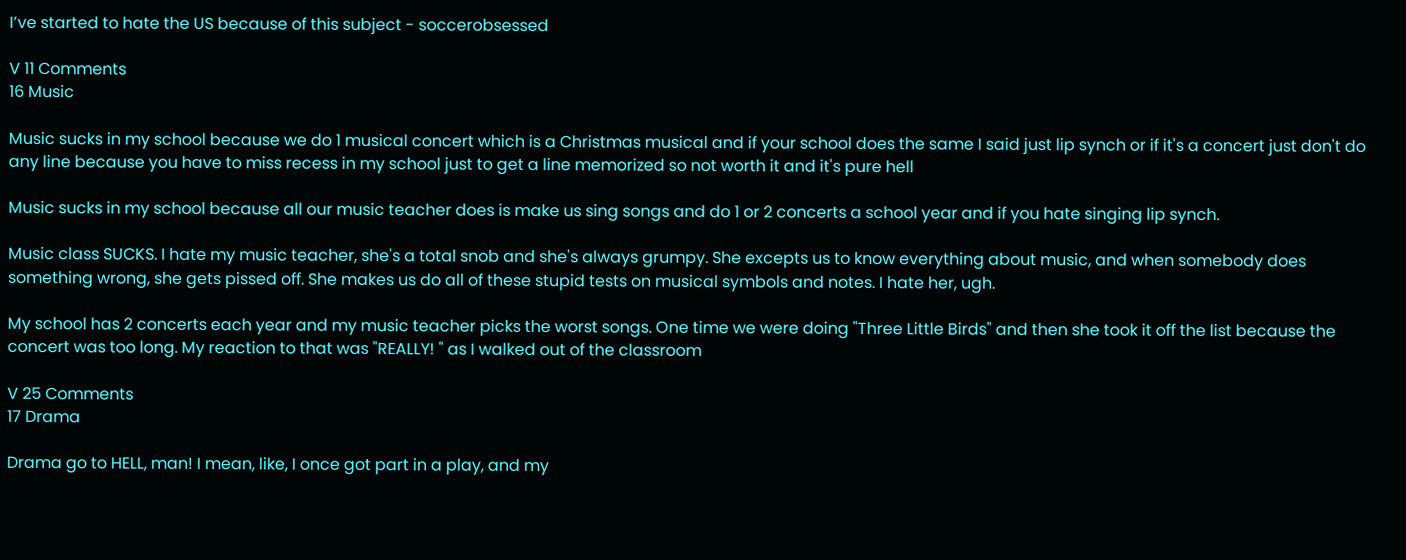I’ve started to hate the US because of this subject - soccerobsessed

V 11 Comments
16 Music

Music sucks in my school because we do 1 musical concert which is a Christmas musical and if your school does the same I said just lip synch or if it's a concert just don't do any line because you have to miss recess in my school just to get a line memorized so not worth it and it's pure hell

Music sucks in my school because all our music teacher does is make us sing songs and do 1 or 2 concerts a school year and if you hate singing lip synch.

Music class SUCKS. I hate my music teacher, she's a total snob and she's always grumpy. She excepts us to know everything about music, and when somebody does something wrong, she gets pissed off. She makes us do all of these stupid tests on musical symbols and notes. I hate her, ugh.

My school has 2 concerts each year and my music teacher picks the worst songs. One time we were doing "Three Little Birds" and then she took it off the list because the concert was too long. My reaction to that was "REALLY! " as I walked out of the classroom

V 25 Comments
17 Drama

Drama go to HELL, man! I mean, like, I once got part in a play, and my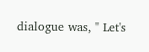dialogue was, " Let's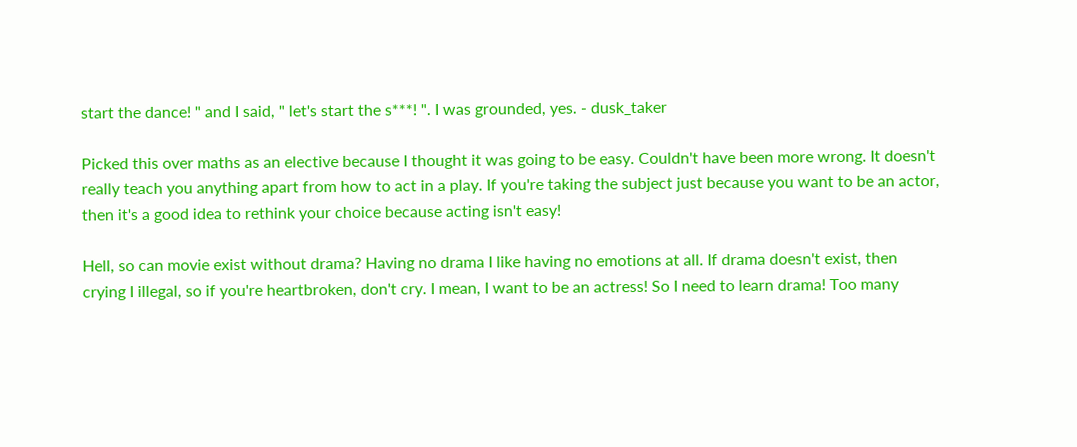start the dance! " and I said, " let's start the s***! ". I was grounded, yes. - dusk_taker

Picked this over maths as an elective because I thought it was going to be easy. Couldn't have been more wrong. It doesn't really teach you anything apart from how to act in a play. If you're taking the subject just because you want to be an actor, then it's a good idea to rethink your choice because acting isn't easy!

Hell, so can movie exist without drama? Having no drama I like having no emotions at all. If drama doesn't exist, then crying I illegal, so if you're heartbroken, don't cry. I mean, I want to be an actress! So I need to learn drama! Too many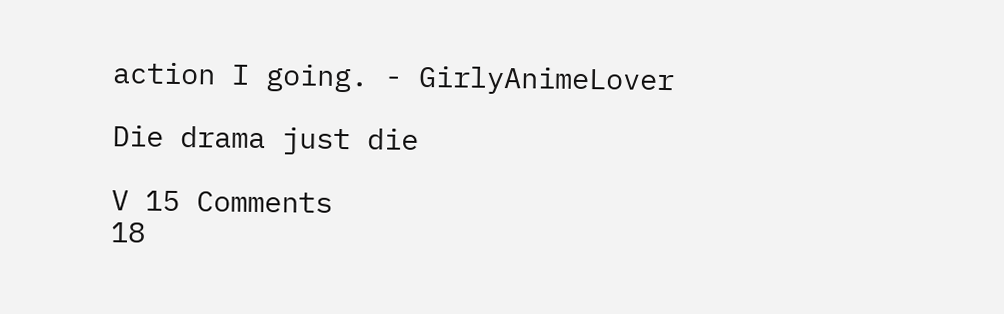action I going. - GirlyAnimeLover

Die drama just die

V 15 Comments
18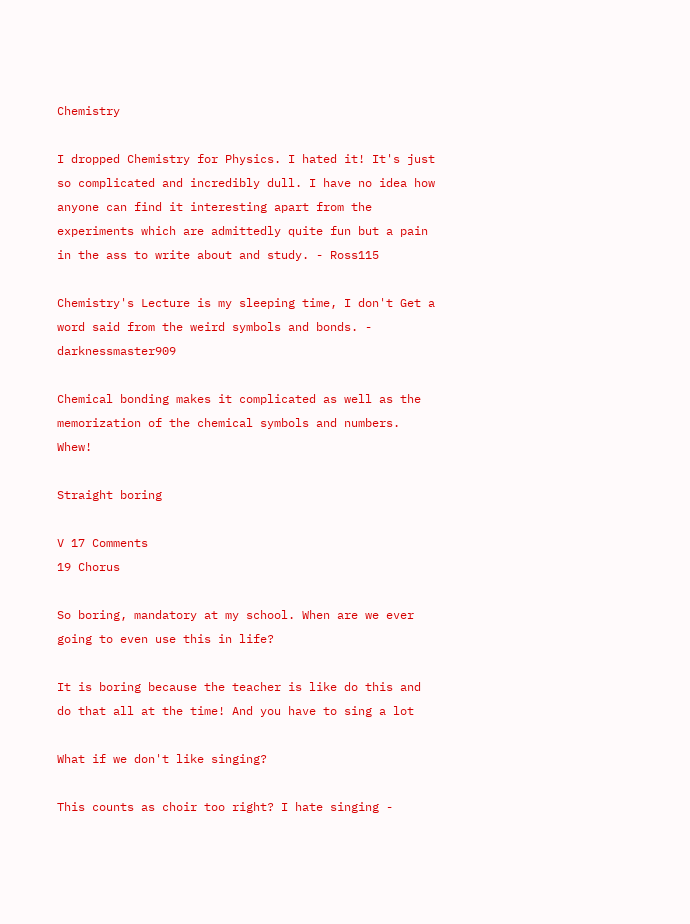Chemistry

I dropped Chemistry for Physics. I hated it! It's just so complicated and incredibly dull. I have no idea how anyone can find it interesting apart from the experiments which are admittedly quite fun but a pain in the ass to write about and study. - Ross115

Chemistry's Lecture is my sleeping time, I don't Get a word said from the weird symbols and bonds. - darknessmaster909

Chemical bonding makes it complicated as well as the memorization of the chemical symbols and numbers. Whew!

Straight boring

V 17 Comments
19 Chorus

So boring, mandatory at my school. When are we ever going to even use this in life?

It is boring because the teacher is like do this and do that all at the time! And you have to sing a lot

What if we don't like singing?

This counts as choir too right? I hate singing -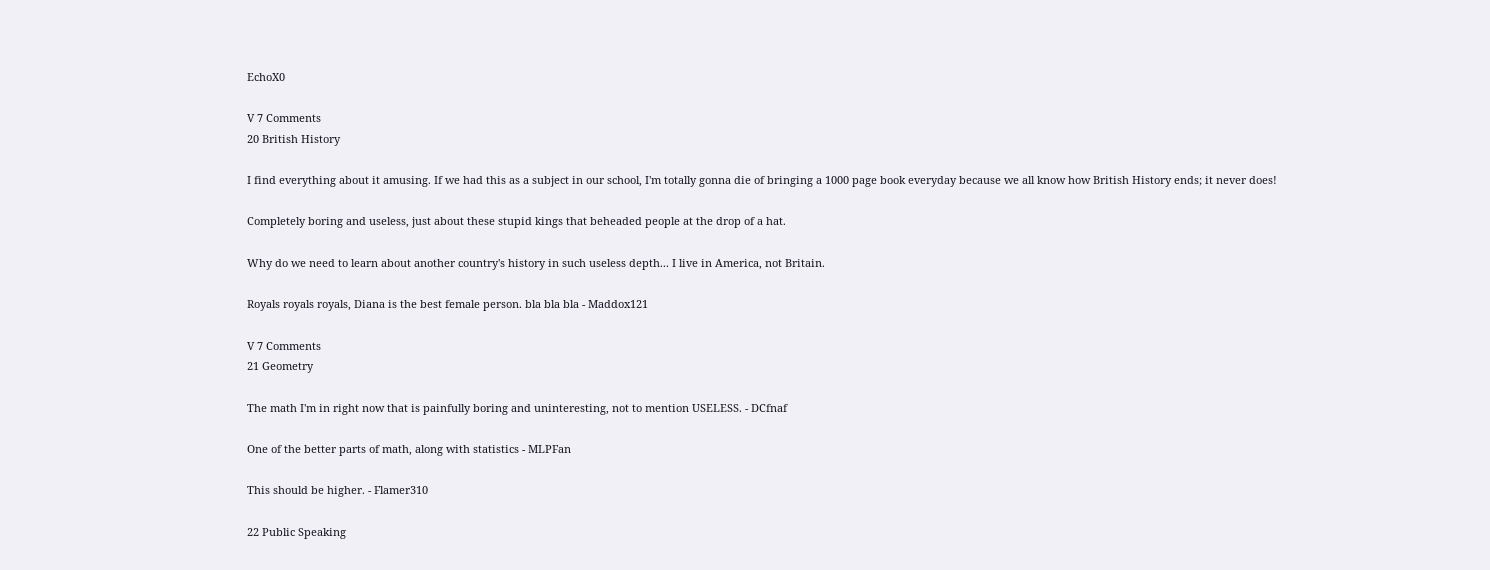EchoX0

V 7 Comments
20 British History

I find everything about it amusing. If we had this as a subject in our school, I'm totally gonna die of bringing a 1000 page book everyday because we all know how British History ends; it never does!

Completely boring and useless, just about these stupid kings that beheaded people at the drop of a hat.

Why do we need to learn about another country's history in such useless depth... I live in America, not Britain.

Royals royals royals, Diana is the best female person. bla bla bla - Maddox121

V 7 Comments
21 Geometry

The math I'm in right now that is painfully boring and uninteresting, not to mention USELESS. - DCfnaf

One of the better parts of math, along with statistics - MLPFan

This should be higher. - Flamer310

22 Public Speaking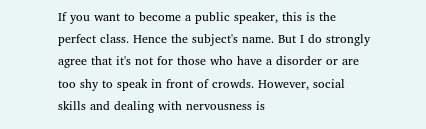If you want to become a public speaker, this is the perfect class. Hence the subject's name. But I do strongly agree that it's not for those who have a disorder or are too shy to speak in front of crowds. However, social skills and dealing with nervousness is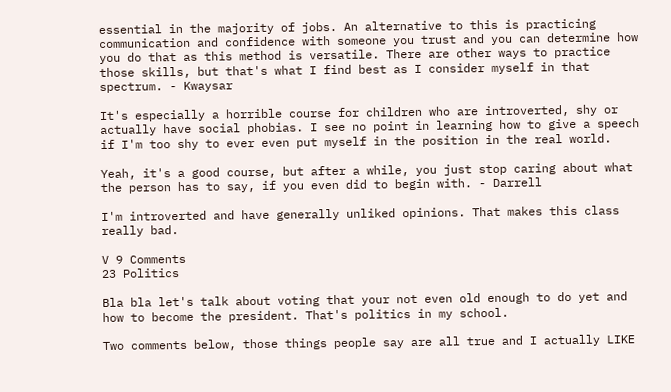essential in the majority of jobs. An alternative to this is practicing communication and confidence with someone you trust and you can determine how you do that as this method is versatile. There are other ways to practice those skills, but that's what I find best as I consider myself in that spectrum. - Kwaysar

It's especially a horrible course for children who are introverted, shy or actually have social phobias. I see no point in learning how to give a speech if I'm too shy to ever even put myself in the position in the real world.

Yeah, it's a good course, but after a while, you just stop caring about what the person has to say, if you even did to begin with. - Darrell

I'm introverted and have generally unliked opinions. That makes this class really bad.

V 9 Comments
23 Politics

Bla bla let's talk about voting that your not even old enough to do yet and how to become the president. That's politics in my school.

Two comments below, those things people say are all true and I actually LIKE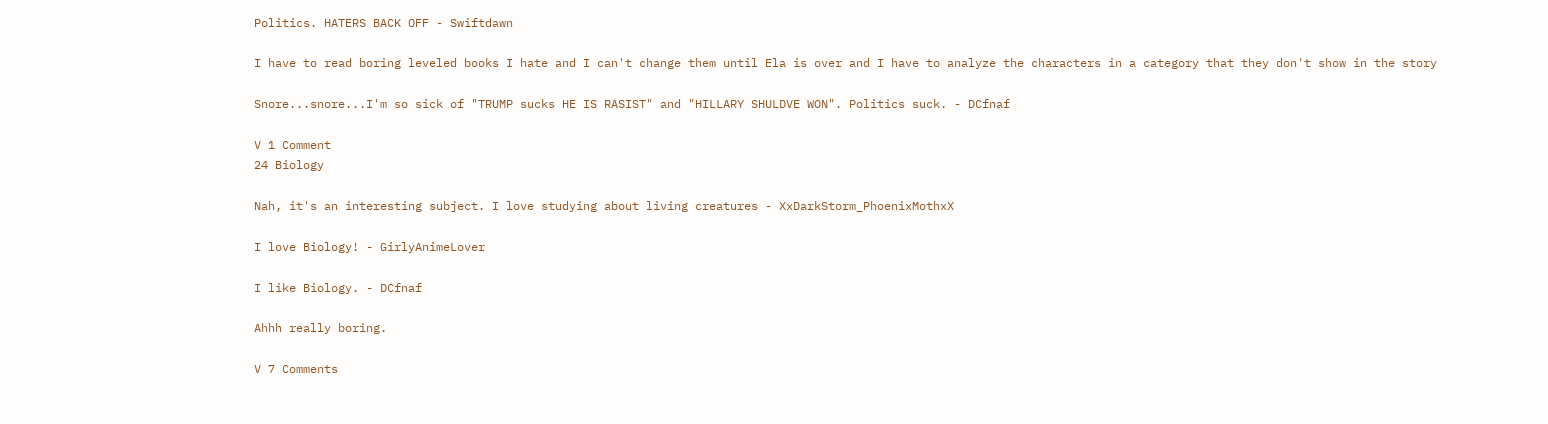Politics. HATERS BACK OFF - Swiftdawn

I have to read boring leveled books I hate and I can't change them until Ela is over and I have to analyze the characters in a category that they don't show in the story

Snore...snore...I'm so sick of "TRUMP sucks HE IS RASIST" and "HILLARY SHULDVE WON". Politics suck. - DCfnaf

V 1 Comment
24 Biology

Nah, it's an interesting subject. I love studying about living creatures - XxDarkStorm_PhoenixMothxX

I love Biology! - GirlyAnimeLover

I like Biology. - DCfnaf

Ahhh really boring.

V 7 Comments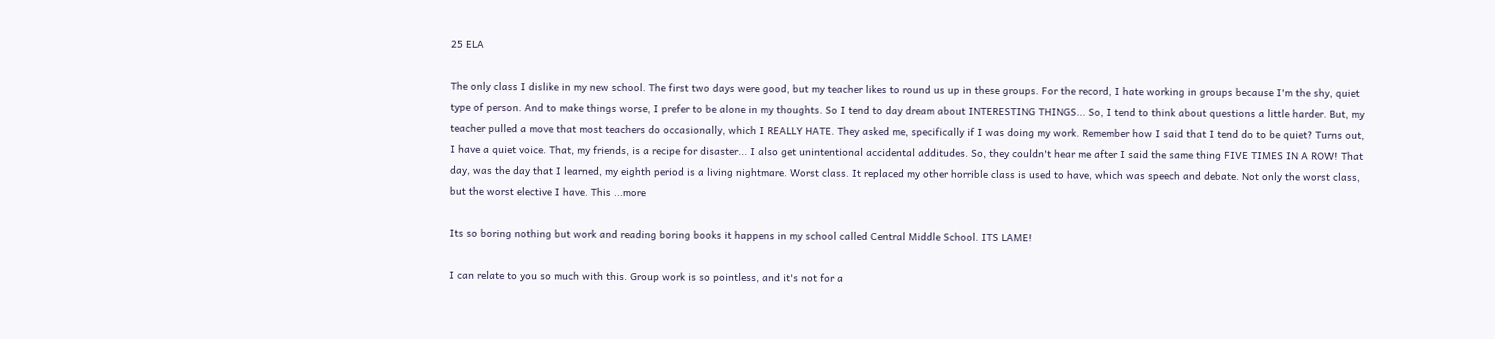25 ELA

The only class I dislike in my new school. The first two days were good, but my teacher likes to round us up in these groups. For the record, I hate working in groups because I'm the shy, quiet type of person. And to make things worse, I prefer to be alone in my thoughts. So I tend to day dream about INTERESTING THINGS... So, I tend to think about questions a little harder. But, my teacher pulled a move that most teachers do occasionally, which I REALLY HATE. They asked me, specifically if I was doing my work. Remember how I said that I tend do to be quiet? Turns out, I have a quiet voice. That, my friends, is a recipe for disaster... I also get unintentional accidental additudes. So, they couldn't hear me after I said the same thing FIVE TIMES IN A ROW! That day, was the day that I learned, my eighth period is a living nightmare. Worst class. It replaced my other horrible class is used to have, which was speech and debate. Not only the worst class, but the worst elective I have. This ...more

Its so boring nothing but work and reading boring books it happens in my school called Central Middle School. ITS LAME!

I can relate to you so much with this. Group work is so pointless, and it's not for a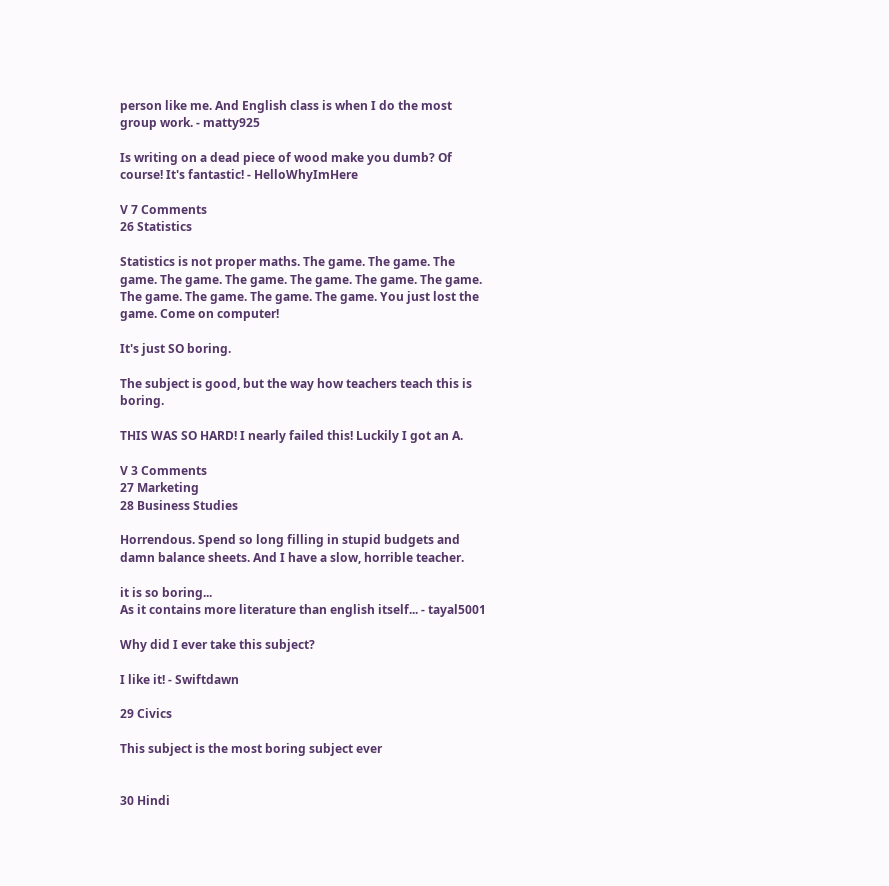person like me. And English class is when I do the most group work. - matty925

Is writing on a dead piece of wood make you dumb? Of course! It's fantastic! - HelloWhyImHere

V 7 Comments
26 Statistics

Statistics is not proper maths. The game. The game. The game. The game. The game. The game. The game. The game. The game. The game. The game. The game. You just lost the game. Come on computer!

It's just SO boring.

The subject is good, but the way how teachers teach this is boring.

THIS WAS SO HARD! I nearly failed this! Luckily I got an A.

V 3 Comments
27 Marketing
28 Business Studies

Horrendous. Spend so long filling in stupid budgets and damn balance sheets. And I have a slow, horrible teacher.

it is so boring...
As it contains more literature than english itself... - tayal5001

Why did I ever take this subject?

I like it! - Swiftdawn

29 Civics

This subject is the most boring subject ever


30 Hindi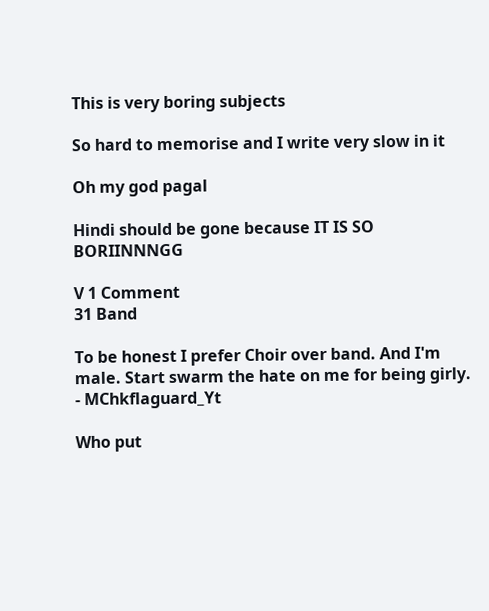This is very boring subjects

So hard to memorise and I write very slow in it

Oh my god pagal

Hindi should be gone because IT IS SO BORIINNNGG

V 1 Comment
31 Band

To be honest I prefer Choir over band. And I'm male. Start swarm the hate on me for being girly. - MChkflaguard_Yt

Who put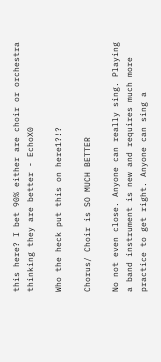this here? I bet 90% either are choir or orchestra thinking they are better - EchoX0

Who the heck put this on here1?!?

Chorus/ Choir is SO MUCH BETTER

No not even close. Anyone can really sing. Playing a band instrument is new and requires much more practice to get right. Anyone can sing a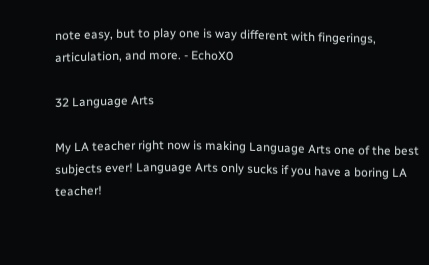note easy, but to play one is way different with fingerings, articulation, and more. - EchoX0

32 Language Arts

My LA teacher right now is making Language Arts one of the best subjects ever! Language Arts only sucks if you have a boring LA teacher!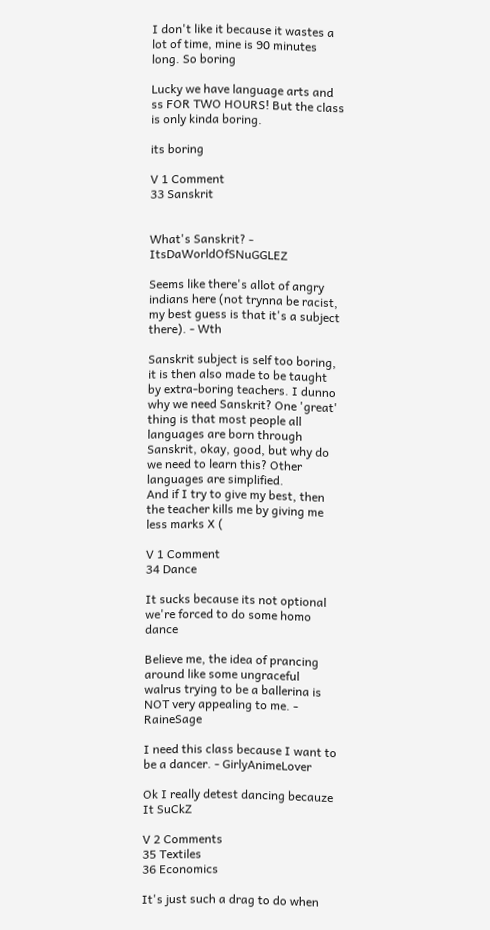I don't like it because it wastes a lot of time, mine is 90 minutes long. So boring

Lucky we have language arts and ss FOR TWO HOURS! But the class is only kinda boring.

its boring

V 1 Comment
33 Sanskrit


What's Sanskrit? - ItsDaWorldOfSNuGGLEZ

Seems like there's allot of angry indians here (not trynna be racist, my best guess is that it's a subject there). - Wth

Sanskrit subject is self too boring, it is then also made to be taught by extra-boring teachers. I dunno why we need Sanskrit? One 'great' thing is that most people all languages are born through Sanskrit, okay, good, but why do we need to learn this? Other languages are simplified.
And if I try to give my best, then the teacher kills me by giving me less marks X (

V 1 Comment
34 Dance

It sucks because its not optional we're forced to do some homo dance

Believe me, the idea of prancing around like some ungraceful walrus trying to be a ballerina is NOT very appealing to me. - RaineSage

I need this class because I want to be a dancer. - GirlyAnimeLover

Ok I really detest dancing becauze It SuCkZ

V 2 Comments
35 Textiles
36 Economics

It's just such a drag to do when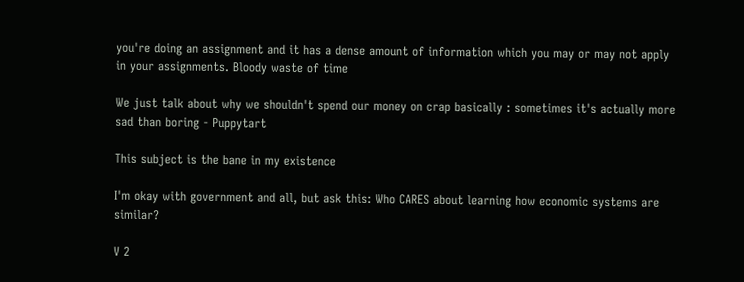you're doing an assignment and it has a dense amount of information which you may or may not apply in your assignments. Bloody waste of time

We just talk about why we shouldn't spend our money on crap basically : sometimes it's actually more sad than boring - Puppytart

This subject is the bane in my existence

I'm okay with government and all, but ask this: Who CARES about learning how economic systems are similar?

V 2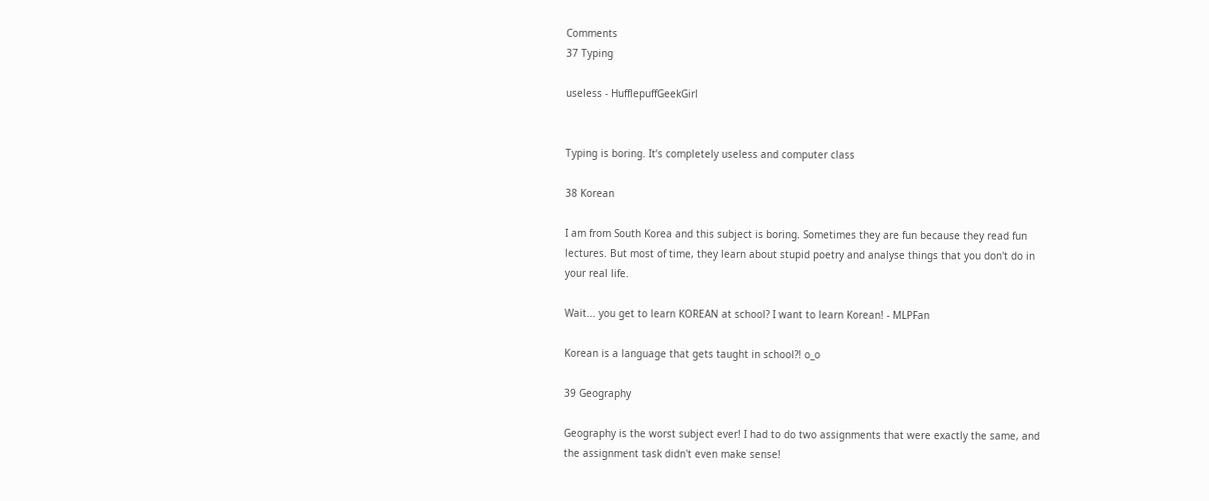Comments
37 Typing

useless - HufflepuffGeekGirl


Typing is boring. It’s completely useless and computer class

38 Korean

I am from South Korea and this subject is boring. Sometimes they are fun because they read fun lectures. But most of time, they learn about stupid poetry and analyse things that you don't do in your real life.

Wait... you get to learn KOREAN at school? I want to learn Korean! - MLPFan

Korean is a language that gets taught in school?! o_o

39 Geography

Geography is the worst subject ever! I had to do two assignments that were exactly the same, and the assignment task didn't even make sense!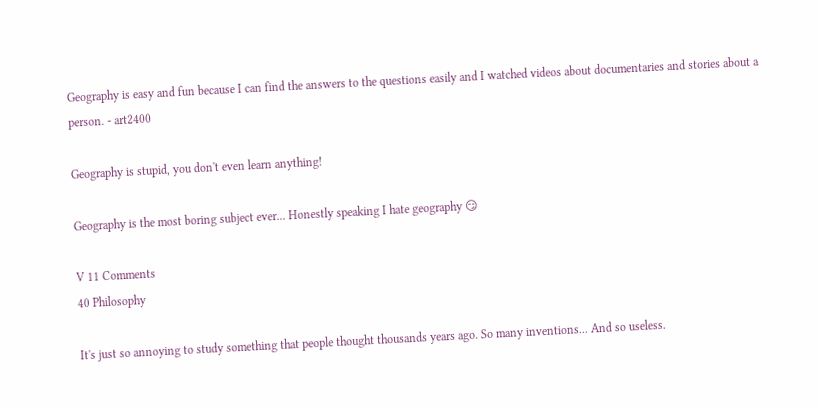Geography is easy and fun because I can find the answers to the questions easily and I watched videos about documentaries and stories about a person. - art2400

Geography is stupid, you don't even learn anything!

Geography is the most boring subject ever... Honestly speaking I hate geography 😏

V 11 Comments
40 Philosophy

It's just so annoying to study something that people thought thousands years ago. So many inventions... And so useless.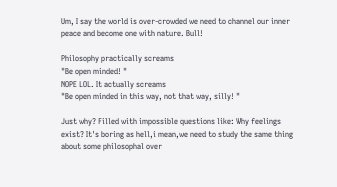Um, I say the world is over-crowded we need to channel our inner peace and become one with nature. Bull!

Philosophy practically screams
"Be open minded! "
NOPE LOL. It actually screams
"Be open minded in this way, not that way, silly! "

Just why? Filled with impossible questions like: Why feelings exist? It's boring as hell,i mean,we need to study the same thing about some philosophal over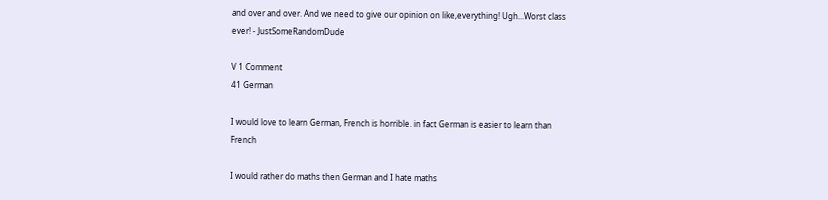and over and over. And we need to give our opinion on like,everything! Ugh...Worst class ever! - JustSomeRandomDude

V 1 Comment
41 German

I would love to learn German, French is horrible. in fact German is easier to learn than French

I would rather do maths then German and I hate maths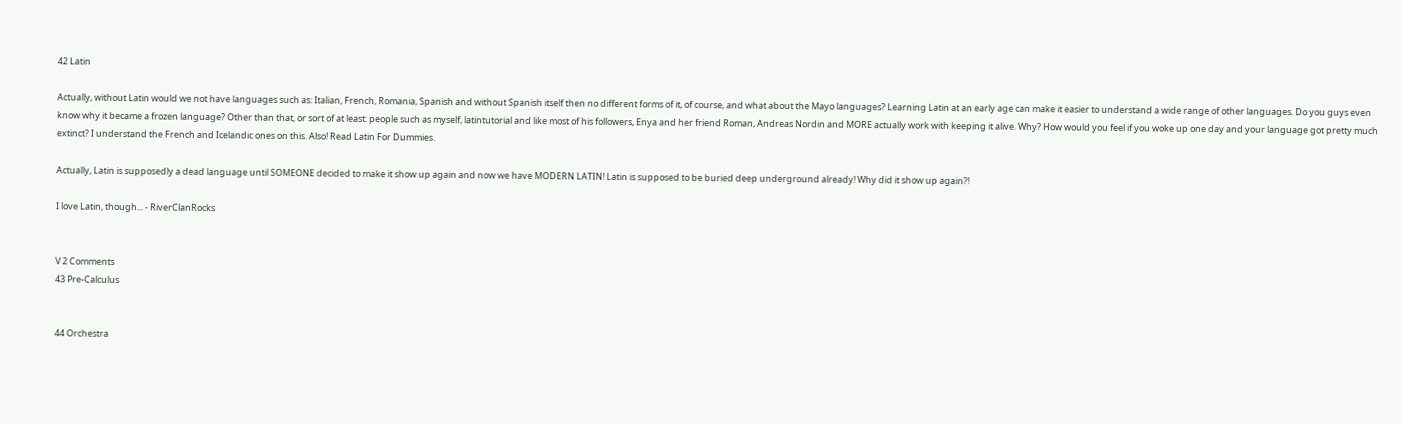42 Latin

Actually, without Latin would we not have languages such as: Italian, French, Romania, Spanish and without Spanish itself then no different forms of it, of course, and what about the Mayo languages? Learning Latin at an early age can make it easier to understand a wide range of other languages. Do you guys even know why it became a frozen language? Other than that, or sort of at least: people such as myself, latintutorial and like most of his followers, Enya and her friend Roman, Andreas Nordin and MORE actually work with keeping it alive. Why? How would you feel if you woke up one day and your language got pretty much extinct? I understand the French and Icelandic ones on this. Also! Read Latin For Dummies.

Actually, Latin is supposedly a dead language until SOMEONE decided to make it show up again and now we have MODERN LATIN! Latin is supposed to be buried deep underground already! Why did it show up again?!

I love Latin, though... - RiverClanRocks


V 2 Comments
43 Pre-Calculus


44 Orchestra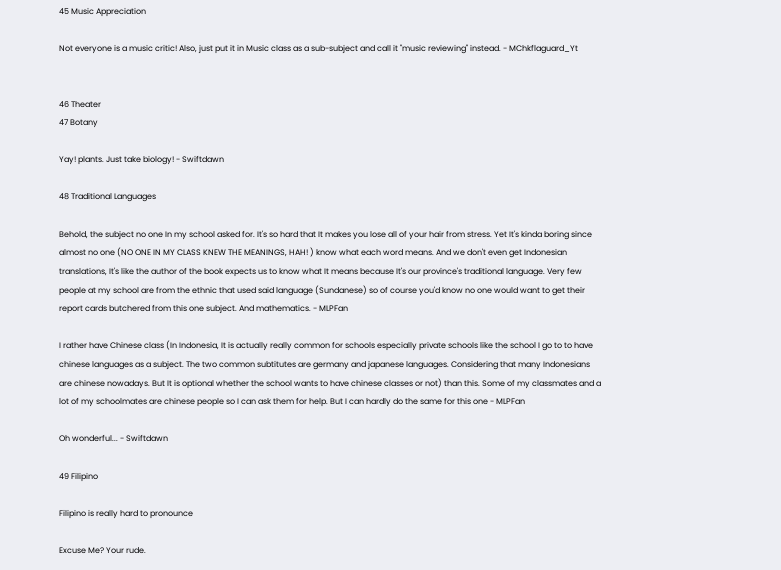45 Music Appreciation

Not everyone is a music critic! Also, just put it in Music class as a sub-subject and call it "music reviewing" instead. - MChkflaguard_Yt


46 Theater
47 Botany

Yay! plants. Just take biology! - Swiftdawn

48 Traditional Languages

Behold, the subject no one In my school asked for. It's so hard that It makes you lose all of your hair from stress. Yet It's kinda boring since almost no one (NO ONE IN MY CLASS KNEW THE MEANINGS, HAH! ) know what each word means. And we don't even get Indonesian translations, It's like the author of the book expects us to know what It means because It's our province's traditional language. Very few people at my school are from the ethnic that used said language (Sundanese) so of course you'd know no one would want to get their report cards butchered from this one subject. And mathematics. - MLPFan

I rather have Chinese class (In Indonesia, It is actually really common for schools especially private schools like the school I go to to have chinese languages as a subject. The two common subtitutes are germany and japanese languages. Considering that many Indonesians are chinese nowadays. But It is optional whether the school wants to have chinese classes or not) than this. Some of my classmates and a lot of my schoolmates are chinese people so I can ask them for help. But I can hardly do the same for this one - MLPFan

Oh wonderful... - Swiftdawn

49 Filipino

Filipino is really hard to pronounce

Excuse Me? Your rude.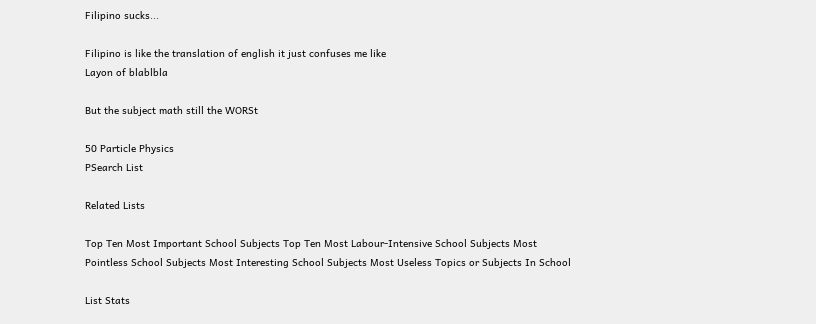Filipino sucks...

Filipino is like the translation of english it just confuses me like
Layon of blablbla

But the subject math still the WORSt

50 Particle Physics
PSearch List

Related Lists

Top Ten Most Important School Subjects Top Ten Most Labour-Intensive School Subjects Most Pointless School Subjects Most Interesting School Subjects Most Useless Topics or Subjects In School

List Stats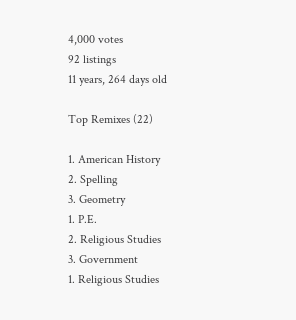4,000 votes
92 listings
11 years, 264 days old

Top Remixes (22)

1. American History
2. Spelling
3. Geometry
1. P.E.
2. Religious Studies
3. Government
1. Religious Studies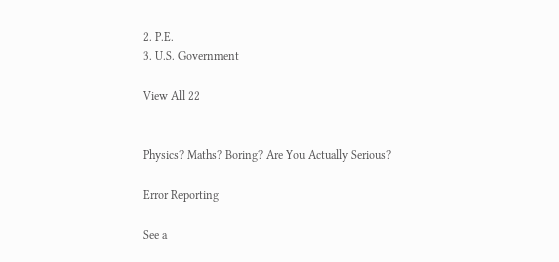2. P.E.
3. U.S. Government

View All 22


Physics? Maths? Boring? Are You Actually Serious?

Error Reporting

See a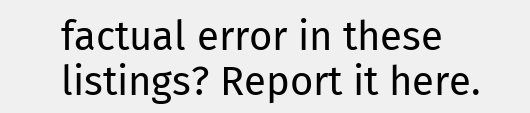factual error in these listings? Report it here.